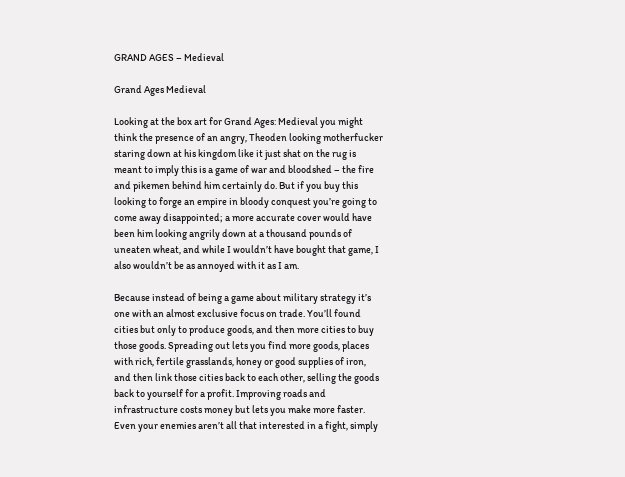GRAND AGES – Medieval

Grand Ages Medieval

Looking at the box art for Grand Ages: Medieval you might think the presence of an angry, Theoden looking motherfucker staring down at his kingdom like it just shat on the rug is meant to imply this is a game of war and bloodshed – the fire and pikemen behind him certainly do. But if you buy this looking to forge an empire in bloody conquest you’re going to come away disappointed; a more accurate cover would have been him looking angrily down at a thousand pounds of uneaten wheat, and while I wouldn’t have bought that game, I also wouldn’t be as annoyed with it as I am.

Because instead of being a game about military strategy it’s one with an almost exclusive focus on trade. You’ll found cities but only to produce goods, and then more cities to buy those goods. Spreading out lets you find more goods, places with rich, fertile grasslands, honey or good supplies of iron, and then link those cities back to each other, selling the goods back to yourself for a profit. Improving roads and infrastructure costs money but lets you make more faster. Even your enemies aren’t all that interested in a fight, simply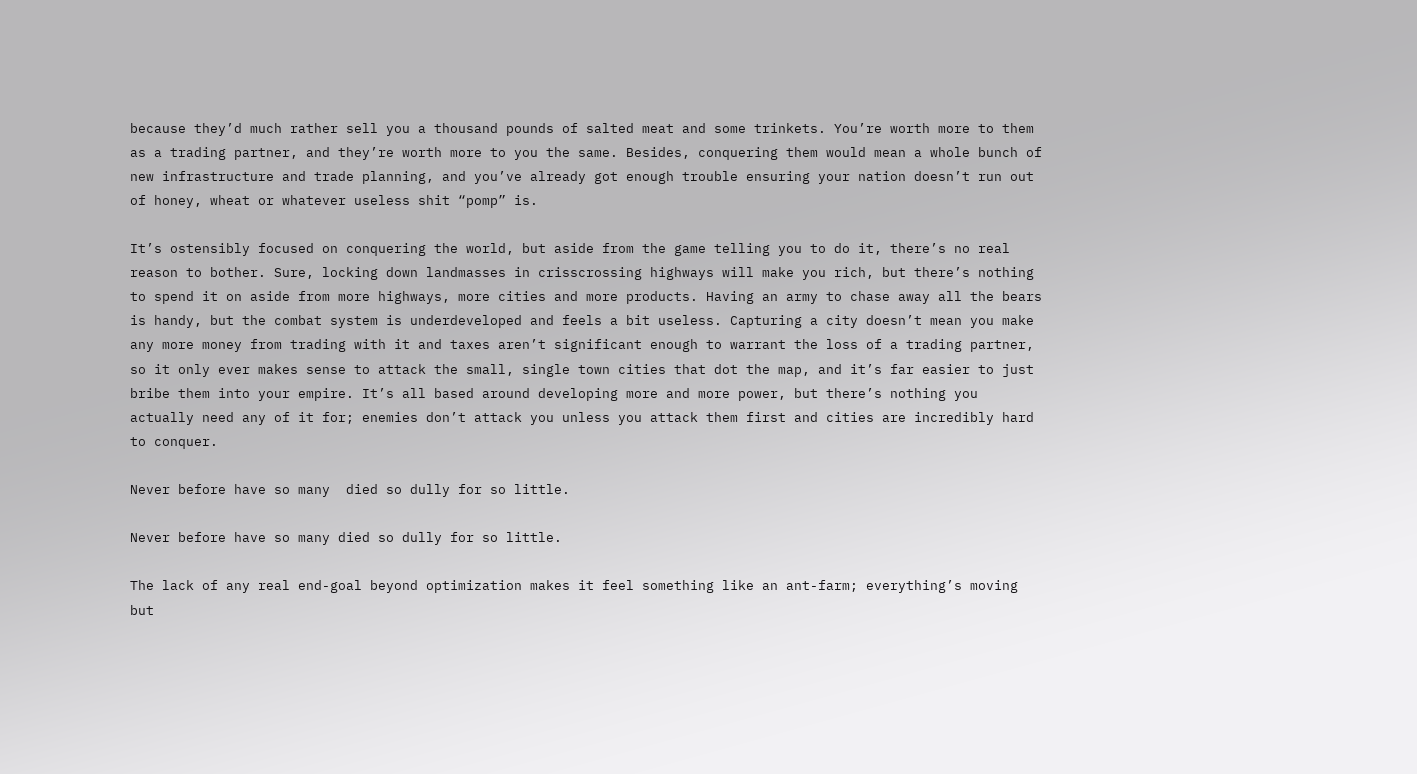because they’d much rather sell you a thousand pounds of salted meat and some trinkets. You’re worth more to them as a trading partner, and they’re worth more to you the same. Besides, conquering them would mean a whole bunch of new infrastructure and trade planning, and you’ve already got enough trouble ensuring your nation doesn’t run out of honey, wheat or whatever useless shit “pomp” is.

It’s ostensibly focused on conquering the world, but aside from the game telling you to do it, there’s no real reason to bother. Sure, locking down landmasses in crisscrossing highways will make you rich, but there’s nothing to spend it on aside from more highways, more cities and more products. Having an army to chase away all the bears is handy, but the combat system is underdeveloped and feels a bit useless. Capturing a city doesn’t mean you make any more money from trading with it and taxes aren’t significant enough to warrant the loss of a trading partner, so it only ever makes sense to attack the small, single town cities that dot the map, and it’s far easier to just bribe them into your empire. It’s all based around developing more and more power, but there’s nothing you actually need any of it for; enemies don’t attack you unless you attack them first and cities are incredibly hard to conquer.

Never before have so many  died so dully for so little.

Never before have so many died so dully for so little.

The lack of any real end-goal beyond optimization makes it feel something like an ant-farm; everything’s moving but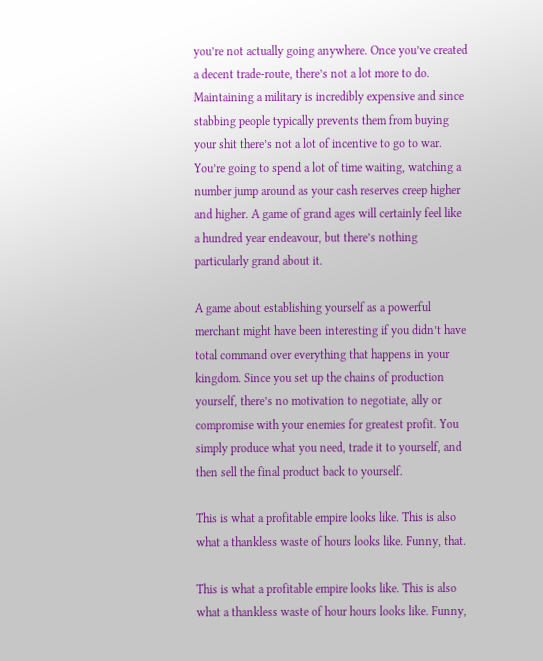you’re not actually going anywhere. Once you’ve created a decent trade-route, there’s not a lot more to do. Maintaining a military is incredibly expensive and since stabbing people typically prevents them from buying your shit there’s not a lot of incentive to go to war. You’re going to spend a lot of time waiting, watching a number jump around as your cash reserves creep higher and higher. A game of grand ages will certainly feel like a hundred year endeavour, but there’s nothing particularly grand about it.

A game about establishing yourself as a powerful merchant might have been interesting if you didn’t have total command over everything that happens in your kingdom. Since you set up the chains of production yourself, there’s no motivation to negotiate, ally or compromise with your enemies for greatest profit. You simply produce what you need, trade it to yourself, and then sell the final product back to yourself.

This is what a profitable empire looks like. This is also what a thankless waste of hours looks like. Funny, that.

This is what a profitable empire looks like. This is also what a thankless waste of hour hours looks like. Funny,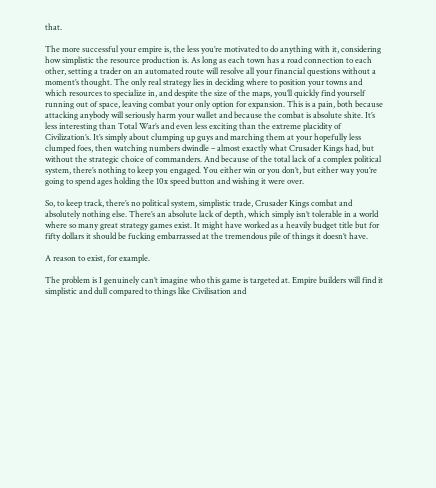that.

The more successful your empire is, the less you’re motivated to do anything with it, considering how simplistic the resource production is. As long as each town has a road connection to each other, setting a trader on an automated route will resolve all your financial questions without a moment’s thought. The only real strategy lies in deciding where to position your towns and which resources to specialize in, and despite the size of the maps, you’ll quickly find yourself running out of space, leaving combat your only option for expansion. This is a pain, both because attacking anybody will seriously harm your wallet and because the combat is absolute shite. It’s less interesting than Total War’s and even less exciting than the extreme placidity of Civilization’s. It’s simply about clumping up guys and marching them at your hopefully less clumped foes, then watching numbers dwindle – almost exactly what Crusader Kings had, but without the strategic choice of commanders. And because of the total lack of a complex political system, there’s nothing to keep you engaged. You either win or you don’t, but either way you’re going to spend ages holding the 10x speed button and wishing it were over.

So, to keep track, there’s no political system, simplistic trade, Crusader Kings combat and absolutely nothing else. There’s an absolute lack of depth, which simply isn’t tolerable in a world where so many great strategy games exist. It might have worked as a heavily budget title but for fifty dollars it should be fucking embarrassed at the tremendous pile of things it doesn’t have.

A reason to exist, for example.

The problem is I genuinely can’t imagine who this game is targeted at. Empire builders will find it simplistic and dull compared to things like Civilisation and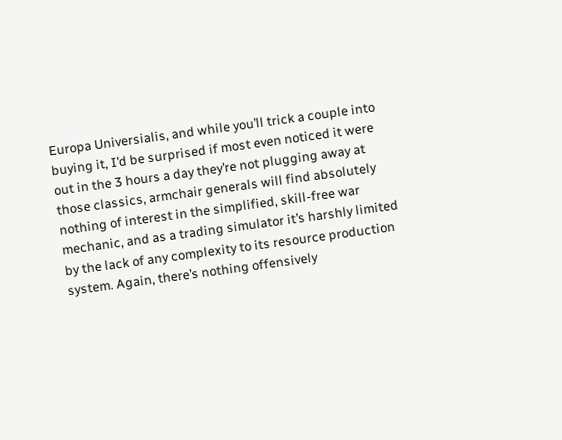Europa Universialis, and while you’ll trick a couple into buying it, I’d be surprised if most even noticed it were out in the 3 hours a day they’re not plugging away at those classics, armchair generals will find absolutely nothing of interest in the simplified, skill-free war mechanic, and as a trading simulator it’s harshly limited by the lack of any complexity to its resource production system. Again, there’s nothing offensively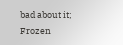bad about it; Frozen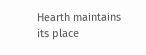Hearth maintains its place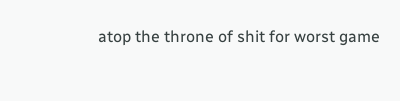atop the throne of shit for worst game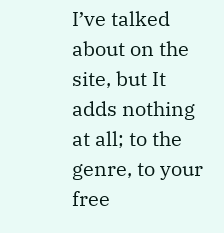I’ve talked about on the site, but It adds nothing at all; to the genre, to your free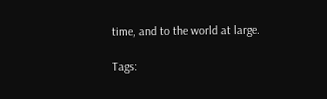time, and to the world at large.

Tags: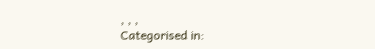, , ,
Categorised in: